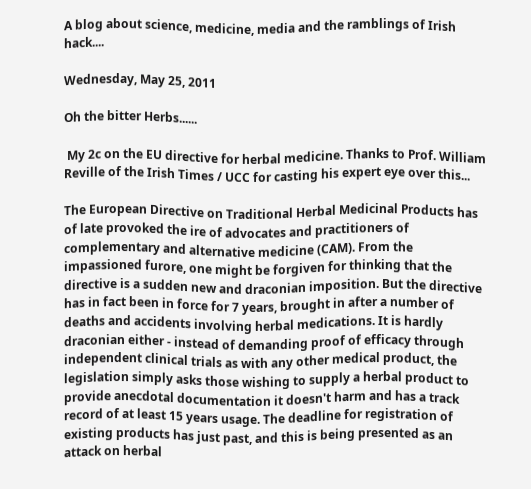A blog about science, medicine, media and the ramblings of Irish hack....

Wednesday, May 25, 2011

Oh the bitter Herbs......

 My 2c on the EU directive for herbal medicine. Thanks to Prof. William Reville of the Irish Times / UCC for casting his expert eye over this...

The European Directive on Traditional Herbal Medicinal Products has of late provoked the ire of advocates and practitioners of complementary and alternative medicine (CAM). From the impassioned furore, one might be forgiven for thinking that the directive is a sudden new and draconian imposition. But the directive has in fact been in force for 7 years, brought in after a number of deaths and accidents involving herbal medications. It is hardly draconian either - instead of demanding proof of efficacy through independent clinical trials as with any other medical product, the legislation simply asks those wishing to supply a herbal product to provide anecdotal documentation it doesn't harm and has a track record of at least 15 years usage. The deadline for registration of existing products has just past, and this is being presented as an attack on herbal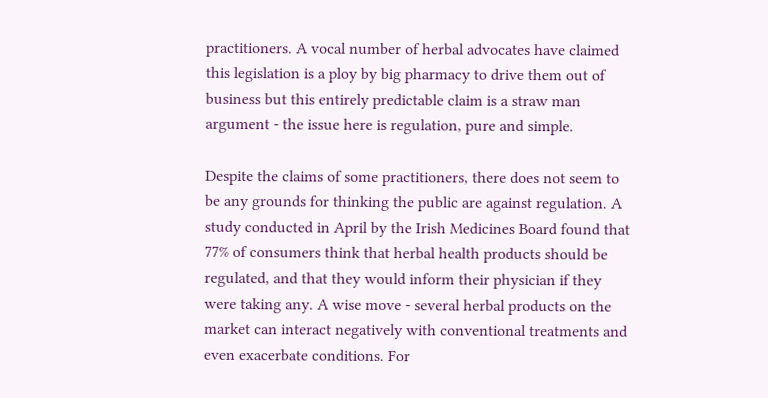practitioners. A vocal number of herbal advocates have claimed this legislation is a ploy by big pharmacy to drive them out of business but this entirely predictable claim is a straw man argument - the issue here is regulation, pure and simple.

Despite the claims of some practitioners, there does not seem to be any grounds for thinking the public are against regulation. A study conducted in April by the Irish Medicines Board found that 77% of consumers think that herbal health products should be regulated, and that they would inform their physician if they were taking any. A wise move - several herbal products on the market can interact negatively with conventional treatments and even exacerbate conditions. For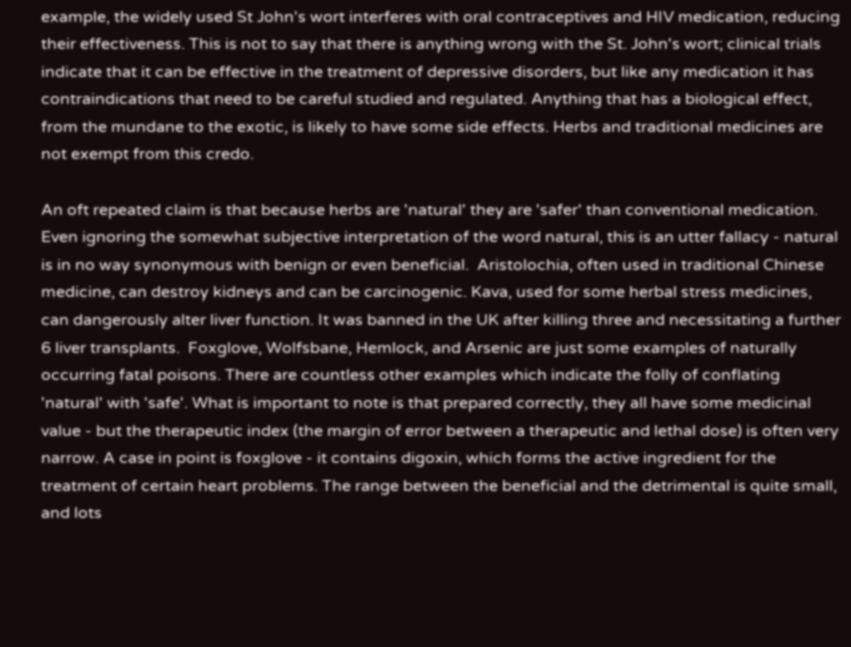example, the widely used St John's wort interferes with oral contraceptives and HIV medication, reducing their effectiveness. This is not to say that there is anything wrong with the St. John's wort; clinical trials indicate that it can be effective in the treatment of depressive disorders, but like any medication it has contraindications that need to be careful studied and regulated. Anything that has a biological effect, from the mundane to the exotic, is likely to have some side effects. Herbs and traditional medicines are not exempt from this credo.

An oft repeated claim is that because herbs are 'natural' they are 'safer' than conventional medication. Even ignoring the somewhat subjective interpretation of the word natural, this is an utter fallacy - natural is in no way synonymous with benign or even beneficial.  Aristolochia, often used in traditional Chinese medicine, can destroy kidneys and can be carcinogenic. Kava, used for some herbal stress medicines, can dangerously alter liver function. It was banned in the UK after killing three and necessitating a further 6 liver transplants.  Foxglove, Wolfsbane, Hemlock, and Arsenic are just some examples of naturally occurring fatal poisons. There are countless other examples which indicate the folly of conflating 'natural' with 'safe'. What is important to note is that prepared correctly, they all have some medicinal value - but the therapeutic index (the margin of error between a therapeutic and lethal dose) is often very narrow. A case in point is foxglove - it contains digoxin, which forms the active ingredient for the treatment of certain heart problems. The range between the beneficial and the detrimental is quite small, and lots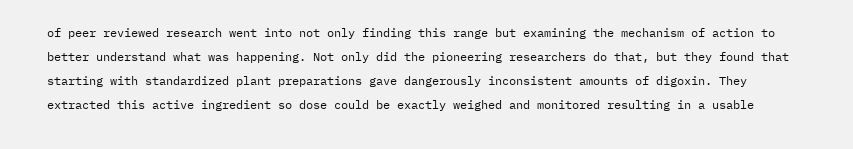of peer reviewed research went into not only finding this range but examining the mechanism of action to better understand what was happening. Not only did the pioneering researchers do that, but they found that starting with standardized plant preparations gave dangerously inconsistent amounts of digoxin. They extracted this active ingredient so dose could be exactly weighed and monitored resulting in a usable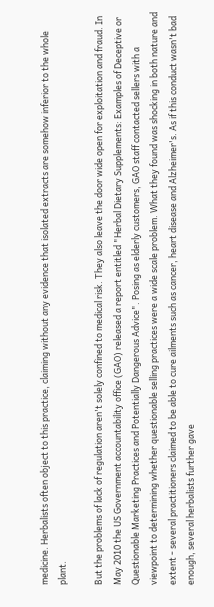medicine. Herbalists often object to this practice, claiming without any evidence that isolated extracts are somehow inferior to the whole plant.

But the problems of lack of regulation aren't solely confined to medical risk. They also leave the door wide open for exploitation and fraud. In May 2010 the US Government accountability office (GAO) released a report entitled "Herbal Dietary Supplements: Examples of Deceptive or Questionable Marketing Practices and Potentially Dangerous Advice". Posing as elderly customers, GAO staff contacted sellers with a viewpoint to determining whether questionable selling practices were a wide scale problem. What they found was shocking in both nature and extent - several practitioners claimed to be able to cure ailments such as cancer, heart disease and Alzheimer's. As if this conduct wasn't bad enough, several herbalists further gave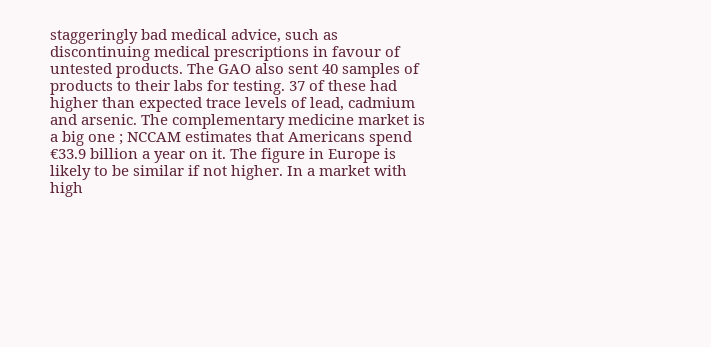staggeringly bad medical advice, such as discontinuing medical prescriptions in favour of untested products. The GAO also sent 40 samples of products to their labs for testing. 37 of these had higher than expected trace levels of lead, cadmium and arsenic. The complementary medicine market is a big one ; NCCAM estimates that Americans spend €33.9 billion a year on it. The figure in Europe is likely to be similar if not higher. In a market with high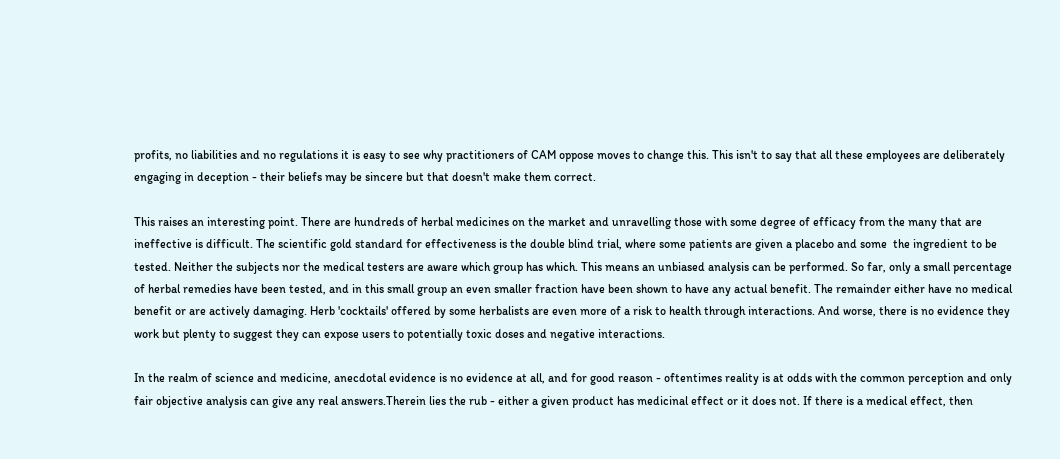profits, no liabilities and no regulations it is easy to see why practitioners of CAM oppose moves to change this. This isn't to say that all these employees are deliberately engaging in deception - their beliefs may be sincere but that doesn't make them correct.

This raises an interesting point. There are hundreds of herbal medicines on the market and unravelling those with some degree of efficacy from the many that are ineffective is difficult. The scientific gold standard for effectiveness is the double blind trial, where some patients are given a placebo and some  the ingredient to be tested. Neither the subjects nor the medical testers are aware which group has which. This means an unbiased analysis can be performed. So far, only a small percentage of herbal remedies have been tested, and in this small group an even smaller fraction have been shown to have any actual benefit. The remainder either have no medical benefit or are actively damaging. Herb 'cocktails' offered by some herbalists are even more of a risk to health through interactions. And worse, there is no evidence they work but plenty to suggest they can expose users to potentially toxic doses and negative interactions.

In the realm of science and medicine, anecdotal evidence is no evidence at all, and for good reason - oftentimes reality is at odds with the common perception and only fair objective analysis can give any real answers.Therein lies the rub - either a given product has medicinal effect or it does not. If there is a medical effect, then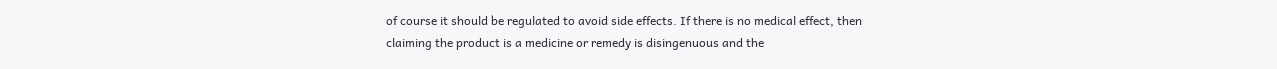of course it should be regulated to avoid side effects. If there is no medical effect, then claiming the product is a medicine or remedy is disingenuous and the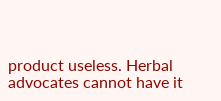product useless. Herbal advocates cannot have it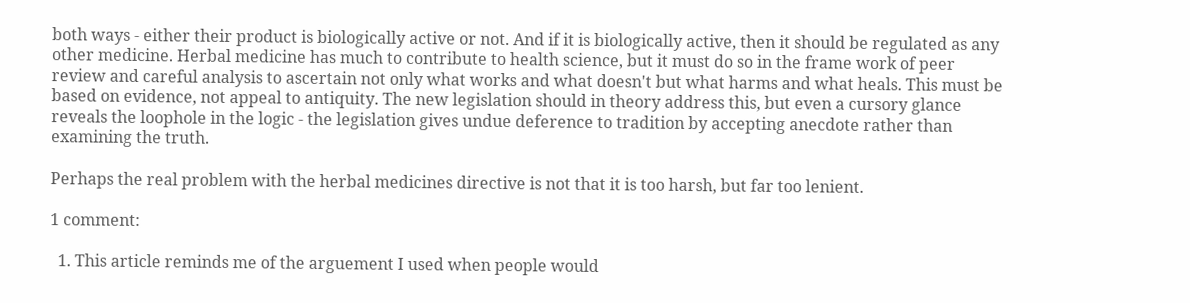both ways - either their product is biologically active or not. And if it is biologically active, then it should be regulated as any other medicine. Herbal medicine has much to contribute to health science, but it must do so in the frame work of peer review and careful analysis to ascertain not only what works and what doesn't but what harms and what heals. This must be based on evidence, not appeal to antiquity. The new legislation should in theory address this, but even a cursory glance reveals the loophole in the logic - the legislation gives undue deference to tradition by accepting anecdote rather than examining the truth.

Perhaps the real problem with the herbal medicines directive is not that it is too harsh, but far too lenient.

1 comment:

  1. This article reminds me of the arguement I used when people would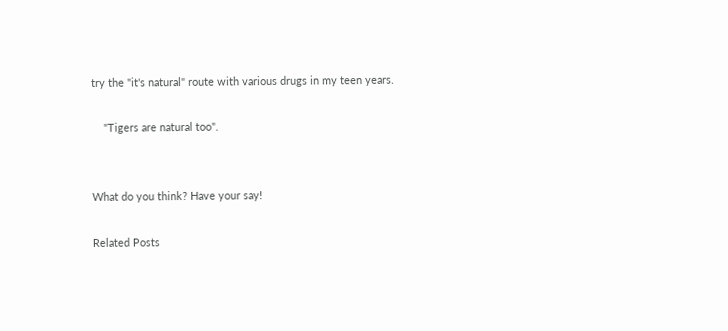try the "it's natural" route with various drugs in my teen years.

    "Tigers are natural too".


What do you think? Have your say!

Related Posts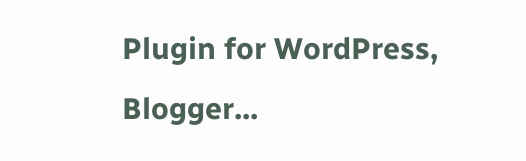Plugin for WordPress, Blogger...